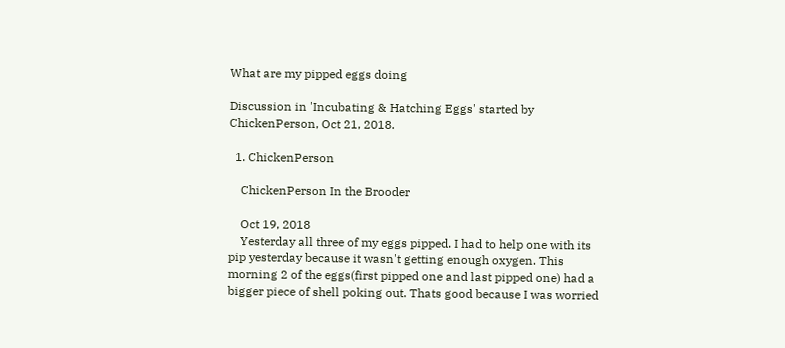What are my pipped eggs doing

Discussion in 'Incubating & Hatching Eggs' started by ChickenPerson, Oct 21, 2018.

  1. ChickenPerson

    ChickenPerson In the Brooder

    Oct 19, 2018
    Yesterday all three of my eggs pipped. I had to help one with its pip yesterday because it wasn't getting enough oxygen. This morning 2 of the eggs(first pipped one and last pipped one) had a bigger piece of shell poking out. Thats good because I was worried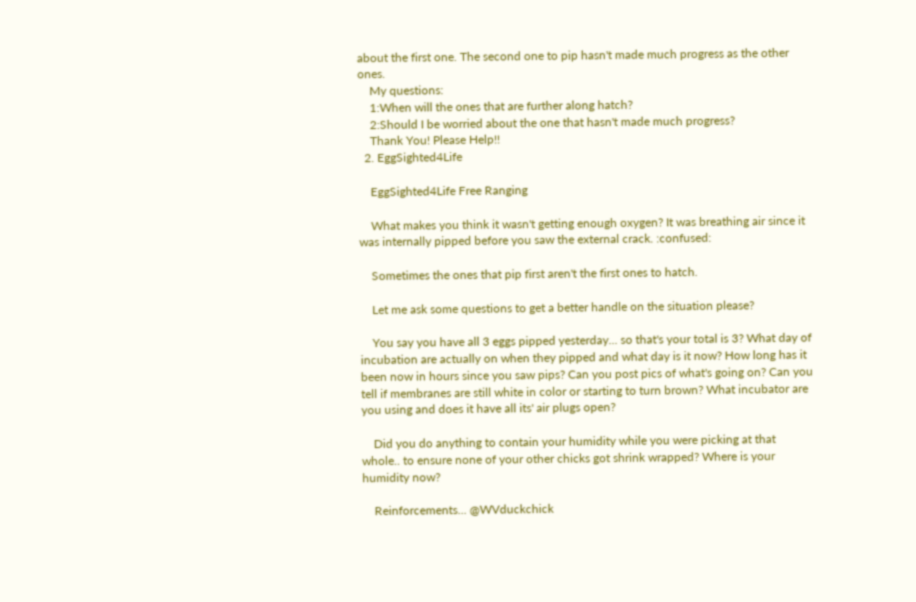about the first one. The second one to pip hasn't made much progress as the other ones.
    My questions:
    1:When will the ones that are further along hatch?
    2:Should I be worried about the one that hasn't made much progress?
    Thank You! Please Help!!
  2. EggSighted4Life

    EggSighted4Life Free Ranging

    What makes you think it wasn't getting enough oxygen? It was breathing air since it was internally pipped before you saw the external crack. :confused:

    Sometimes the ones that pip first aren't the first ones to hatch.

    Let me ask some questions to get a better handle on the situation please?

    You say you have all 3 eggs pipped yesterday... so that's your total is 3? What day of incubation are actually on when they pipped and what day is it now? How long has it been now in hours since you saw pips? Can you post pics of what's going on? Can you tell if membranes are still white in color or starting to turn brown? What incubator are you using and does it have all its' air plugs open?

    Did you do anything to contain your humidity while you were picking at that whole.. to ensure none of your other chicks got shrink wrapped? Where is your humidity now?

    Reinforcements... @WVduckchick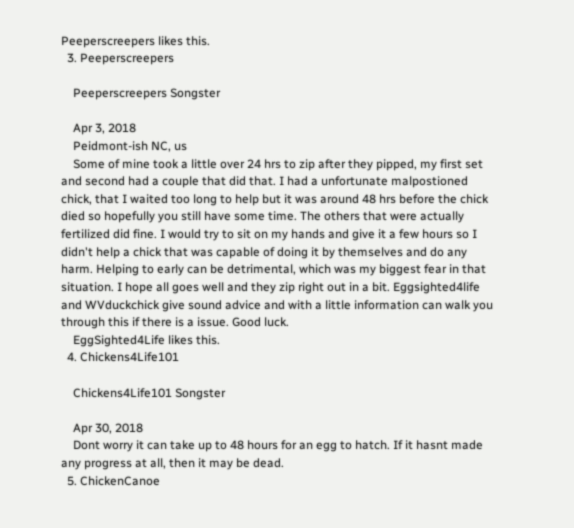Peeperscreepers likes this.
  3. Peeperscreepers

    Peeperscreepers Songster

    Apr 3, 2018
    Peidmont-ish NC, us
    Some of mine took a little over 24 hrs to zip after they pipped, my first set and second had a couple that did that. I had a unfortunate malpostioned chick, that I waited too long to help but it was around 48 hrs before the chick died so hopefully you still have some time. The others that were actually fertilized did fine. I would try to sit on my hands and give it a few hours so I didn't help a chick that was capable of doing it by themselves and do any harm. Helping to early can be detrimental, which was my biggest fear in that situation. I hope all goes well and they zip right out in a bit. Eggsighted4life and WVduckchick give sound advice and with a little information can walk you through this if there is a issue. Good luck.
    EggSighted4Life likes this.
  4. Chickens4Life101

    Chickens4Life101 Songster

    Apr 30, 2018
    Dont worry it can take up to 48 hours for an egg to hatch. If it hasnt made any progress at all, then it may be dead.
  5. ChickenCanoe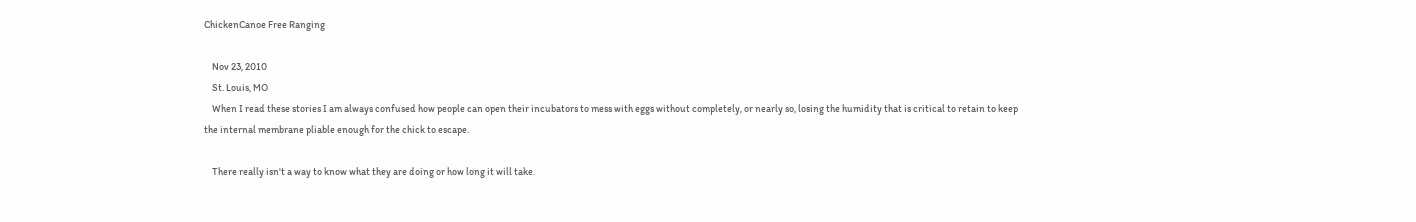ChickenCanoe Free Ranging

    Nov 23, 2010
    St. Louis, MO
    When I read these stories I am always confused how people can open their incubators to mess with eggs without completely, or nearly so, losing the humidity that is critical to retain to keep the internal membrane pliable enough for the chick to escape.

    There really isn't a way to know what they are doing or how long it will take.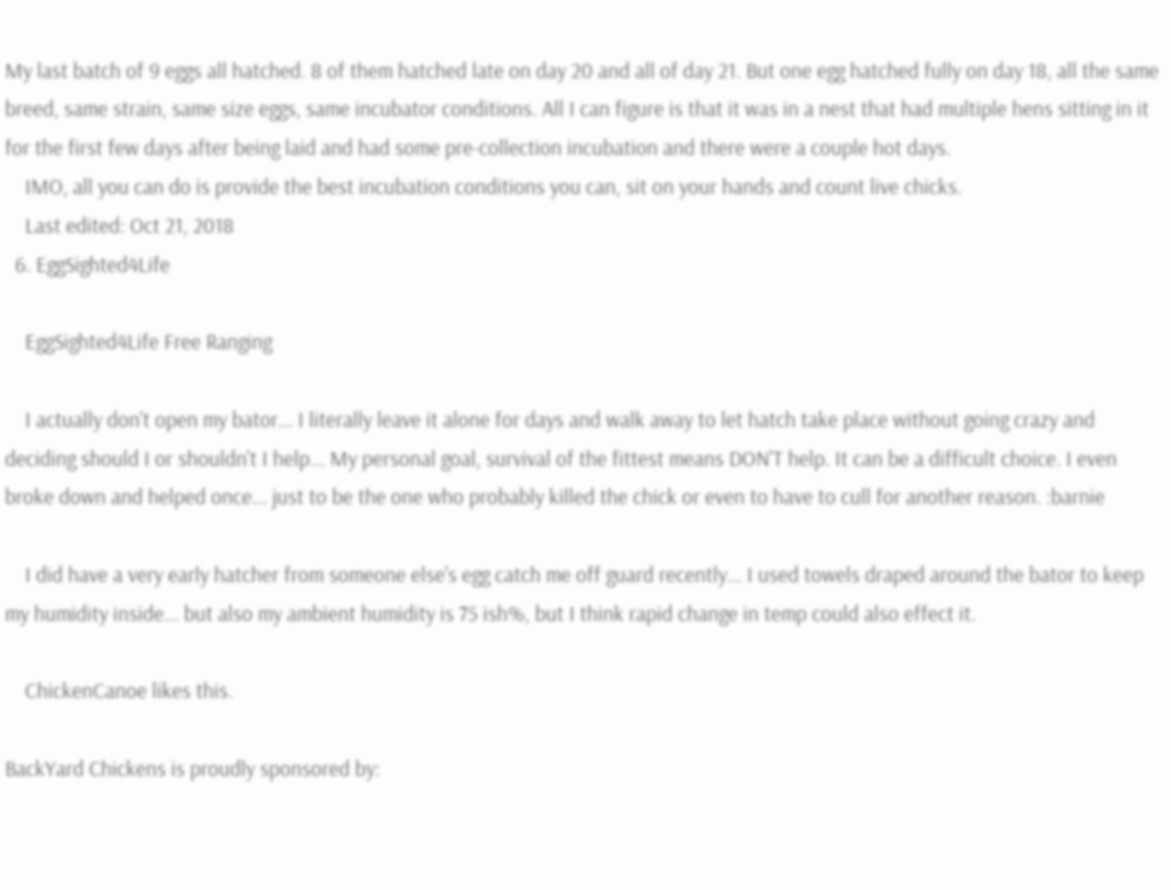My last batch of 9 eggs all hatched. 8 of them hatched late on day 20 and all of day 21. But one egg hatched fully on day 18, all the same breed, same strain, same size eggs, same incubator conditions. All I can figure is that it was in a nest that had multiple hens sitting in it for the first few days after being laid and had some pre-collection incubation and there were a couple hot days.
    IMO, all you can do is provide the best incubation conditions you can, sit on your hands and count live chicks.
    Last edited: Oct 21, 2018
  6. EggSighted4Life

    EggSighted4Life Free Ranging

    I actually don't open my bator... I literally leave it alone for days and walk away to let hatch take place without going crazy and deciding should I or shouldn't I help... My personal goal, survival of the fittest means DON'T help. It can be a difficult choice. I even broke down and helped once... just to be the one who probably killed the chick or even to have to cull for another reason. :barnie

    I did have a very early hatcher from someone else's egg catch me off guard recently... I used towels draped around the bator to keep my humidity inside... but also my ambient humidity is 75 ish%, but I think rapid change in temp could also effect it.

    ChickenCanoe likes this.

BackYard Chickens is proudly sponsored by: